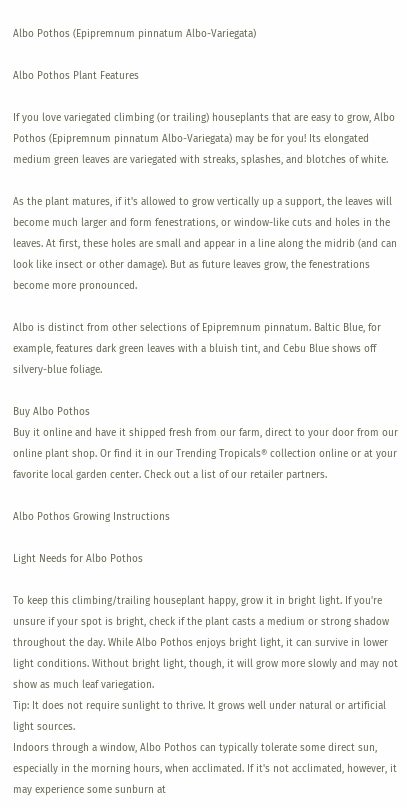Albo Pothos (Epipremnum pinnatum Albo-Variegata)

Albo Pothos Plant Features

If you love variegated climbing (or trailing) houseplants that are easy to grow, Albo Pothos (Epipremnum pinnatum Albo-Variegata) may be for you! Its elongated medium green leaves are variegated with streaks, splashes, and blotches of white.

As the plant matures, if it's allowed to grow vertically up a support, the leaves will become much larger and form fenestrations, or window-like cuts and holes in the leaves. At first, these holes are small and appear in a line along the midrib (and can look like insect or other damage). But as future leaves grow, the fenestrations become more pronounced.

Albo is distinct from other selections of Epipremnum pinnatum. Baltic Blue, for example, features dark green leaves with a bluish tint, and Cebu Blue shows off silvery-blue foliage.

Buy Albo Pothos
Buy it online and have it shipped fresh from our farm, direct to your door from our online plant shop. Or find it in our Trending Tropicals® collection online or at your favorite local garden center. Check out a list of our retailer partners.

Albo Pothos Growing Instructions

Light Needs for Albo Pothos

To keep this climbing/trailing houseplant happy, grow it in bright light. If you're unsure if your spot is bright, check if the plant casts a medium or strong shadow throughout the day. While Albo Pothos enjoys bright light, it can survive in lower light conditions. Without bright light, though, it will grow more slowly and may not show as much leaf variegation.
Tip: It does not require sunlight to thrive. It grows well under natural or artificial light sources.
Indoors through a window, Albo Pothos can typically tolerate some direct sun, especially in the morning hours, when acclimated. If it's not acclimated, however, it may experience some sunburn at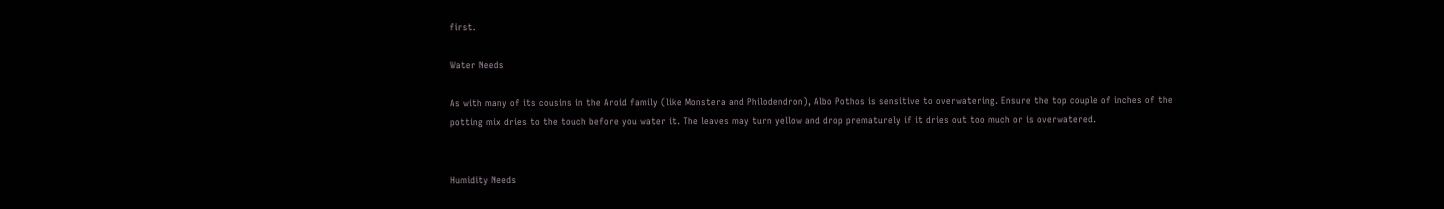first.

Water Needs

As with many of its cousins in the Aroid family (like Monstera and Philodendron), Albo Pothos is sensitive to overwatering. Ensure the top couple of inches of the potting mix dries to the touch before you water it. The leaves may turn yellow and drop prematurely if it dries out too much or is overwatered.


Humidity Needs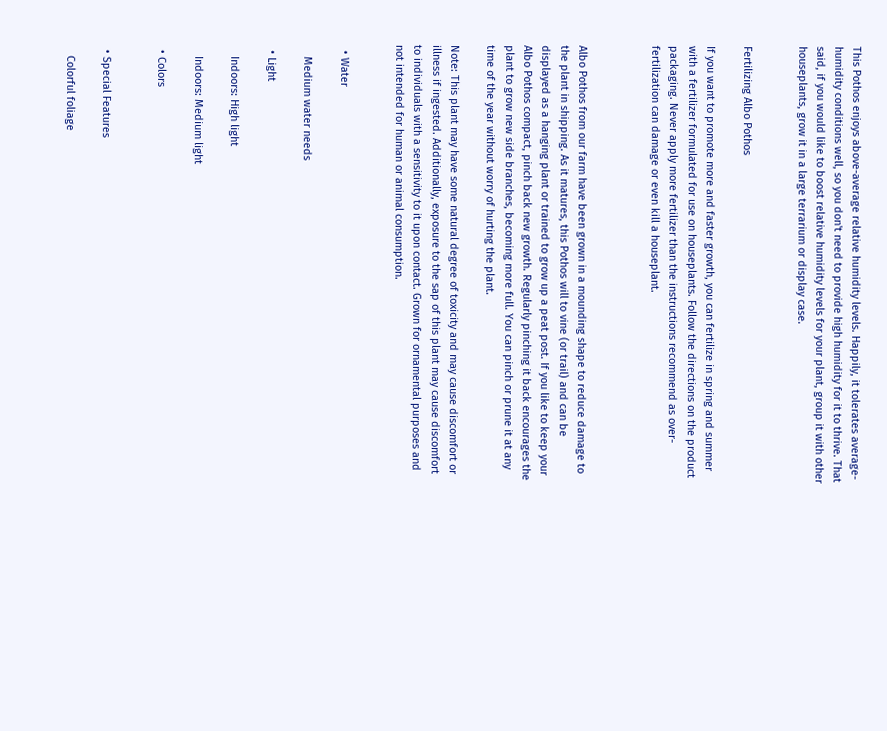This Pothos enjoys above-average relative humidity levels. Happily, it tolerates average-humidity conditions well, so you don't need to provide high humidity for it to thrive. That said, if you would like to boost relative humidity levels for your plant, group it with other houseplants, grow it in a large terrarium or display case.


Fertilizing Albo Pothos

If you want to promote more and faster growth, you can fertilize in spring and summer with a fertilizer formulated for use on houseplants. Follow the directions on the product packaging. Never apply more fertilizer than the instructions recommend as over-fertilization can damage or even kill a houseplant.



Albo Pothos from our farm have been grown in a mounding shape to reduce damage to the plant in shipping. As it matures, this Pothos will to vine (or trail) and can be displayed as a hanging plant or trained to grow up a peat post. If you like to keep your Albo Pothos compact, pinch back new growth. Regularly pinching it back encourages the plant to grow new side branches, becoming more full. You can pinch or prune it at any time of the year without worry of hurting the plant.

Note: This plant may have some natural degree of toxicity and may cause discomfort or illness if ingested. Additionally, exposure to the sap of this plant may cause discomfort to individuals with a sensitivity to it upon contact. Grown for ornamental purposes and not intended for human or animal consumption.


  • Water

    Medium water needs

  • Light

    Indoors: High light

    Indoors: Medium light

  • Colors


  • Special Features

    Colorful foliage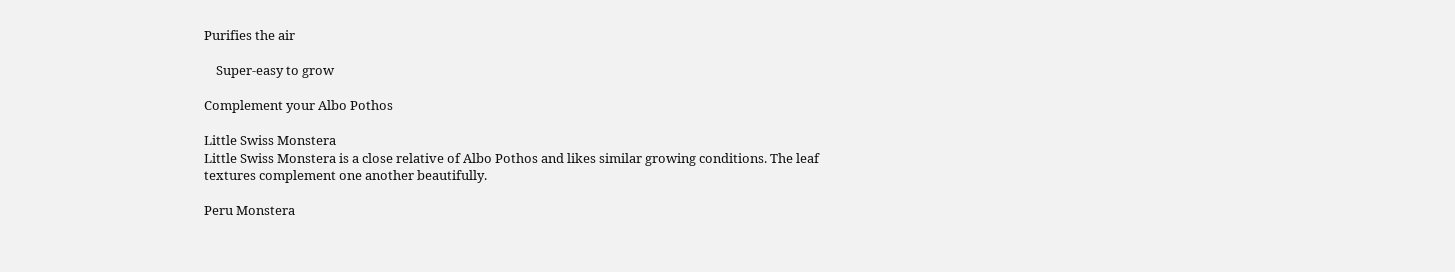Purifies the air

    Super-easy to grow

Complement your Albo Pothos

Little Swiss Monstera
Little Swiss Monstera is a close relative of Albo Pothos and likes similar growing conditions. The leaf textures complement one another beautifully.

Peru Monstera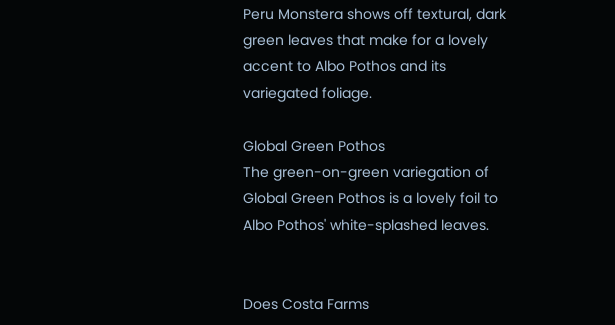Peru Monstera shows off textural, dark green leaves that make for a lovely accent to Albo Pothos and its variegated foliage.

Global Green Pothos
The green-on-green variegation of Global Green Pothos is a lovely foil to Albo Pothos' white-splashed leaves.


Does Costa Farms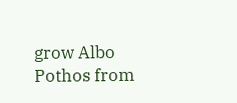grow Albo Pothos from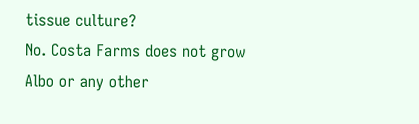tissue culture?
No. Costa Farms does not grow Albo or any other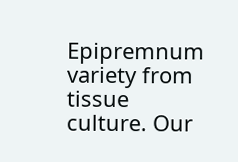Epipremnum variety from tissue culture. Our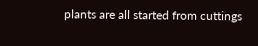plants are all started from cuttings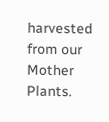harvested from our Mother Plants.